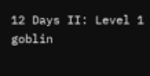12 Days II: Level 1 goblin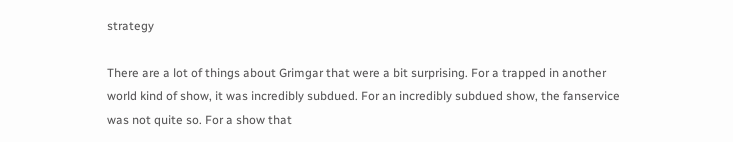strategy

There are a lot of things about Grimgar that were a bit surprising. For a trapped in another world kind of show, it was incredibly subdued. For an incredibly subdued show, the fanservice was not quite so. For a show that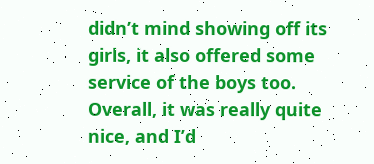didn’t mind showing off its girls, it also offered some service of the boys too. Overall, it was really quite nice, and I’d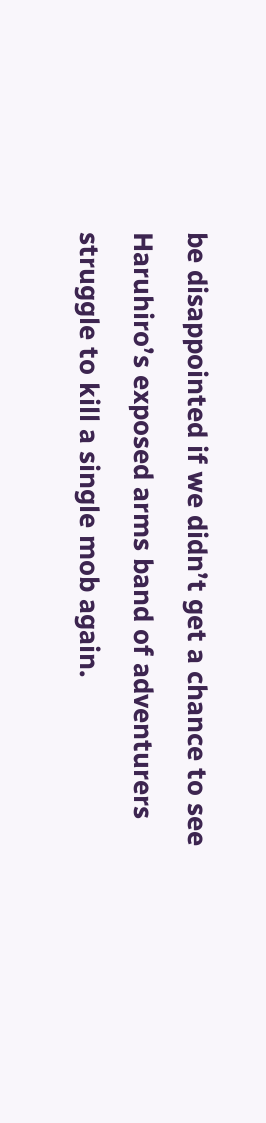be disappointed if we didn’t get a chance to see Haruhiro’s exposed arms band of adventurers struggle to kill a single mob again.